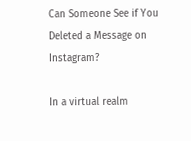Can Someone See if You Deleted a Message on Instagram?

In a virtual realm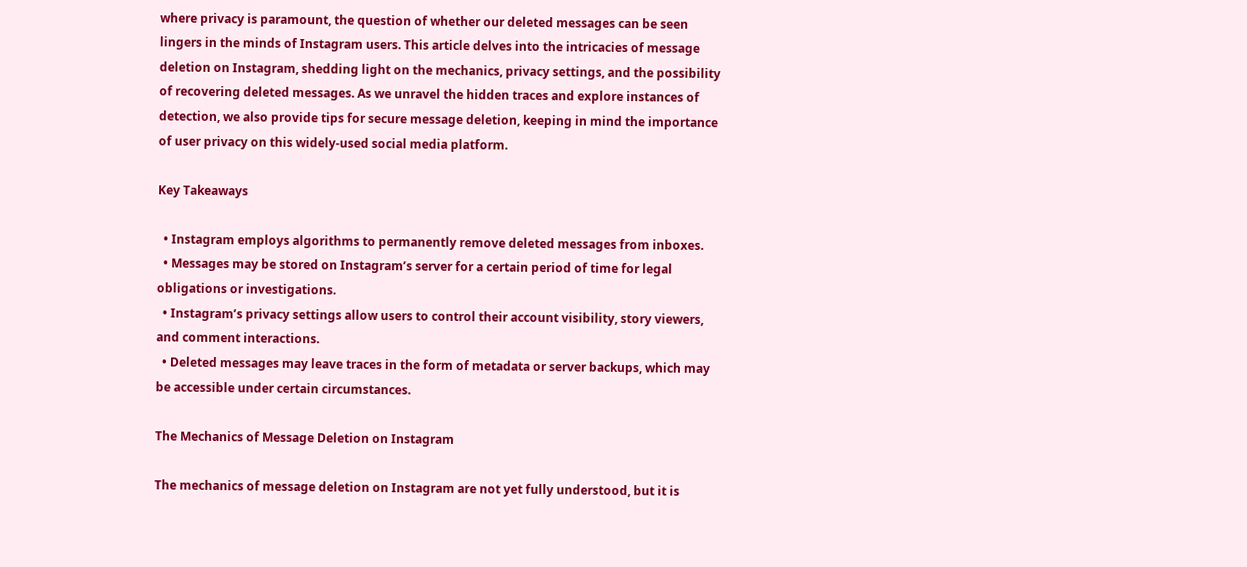where privacy is paramount, the question of whether our deleted messages can be seen lingers in the minds of Instagram users. This article delves into the intricacies of message deletion on Instagram, shedding light on the mechanics, privacy settings, and the possibility of recovering deleted messages. As we unravel the hidden traces and explore instances of detection, we also provide tips for secure message deletion, keeping in mind the importance of user privacy on this widely-used social media platform.

Key Takeaways

  • Instagram employs algorithms to permanently remove deleted messages from inboxes.
  • Messages may be stored on Instagram’s server for a certain period of time for legal obligations or investigations.
  • Instagram’s privacy settings allow users to control their account visibility, story viewers, and comment interactions.
  • Deleted messages may leave traces in the form of metadata or server backups, which may be accessible under certain circumstances.

The Mechanics of Message Deletion on Instagram

The mechanics of message deletion on Instagram are not yet fully understood, but it is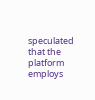speculated that the platform employs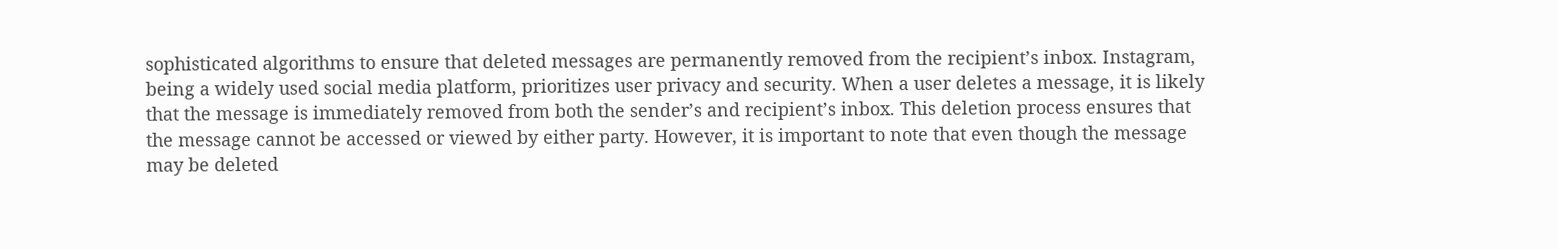sophisticated algorithms to ensure that deleted messages are permanently removed from the recipient’s inbox. Instagram, being a widely used social media platform, prioritizes user privacy and security. When a user deletes a message, it is likely that the message is immediately removed from both the sender’s and recipient’s inbox. This deletion process ensures that the message cannot be accessed or viewed by either party. However, it is important to note that even though the message may be deleted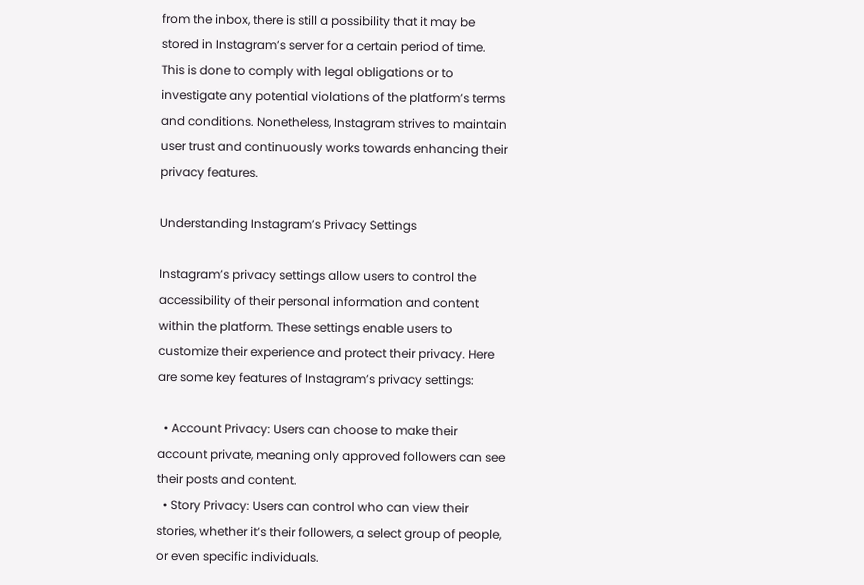from the inbox, there is still a possibility that it may be stored in Instagram’s server for a certain period of time. This is done to comply with legal obligations or to investigate any potential violations of the platform’s terms and conditions. Nonetheless, Instagram strives to maintain user trust and continuously works towards enhancing their privacy features.

Understanding Instagram’s Privacy Settings

Instagram’s privacy settings allow users to control the accessibility of their personal information and content within the platform. These settings enable users to customize their experience and protect their privacy. Here are some key features of Instagram’s privacy settings:

  • Account Privacy: Users can choose to make their account private, meaning only approved followers can see their posts and content.
  • Story Privacy: Users can control who can view their stories, whether it’s their followers, a select group of people, or even specific individuals.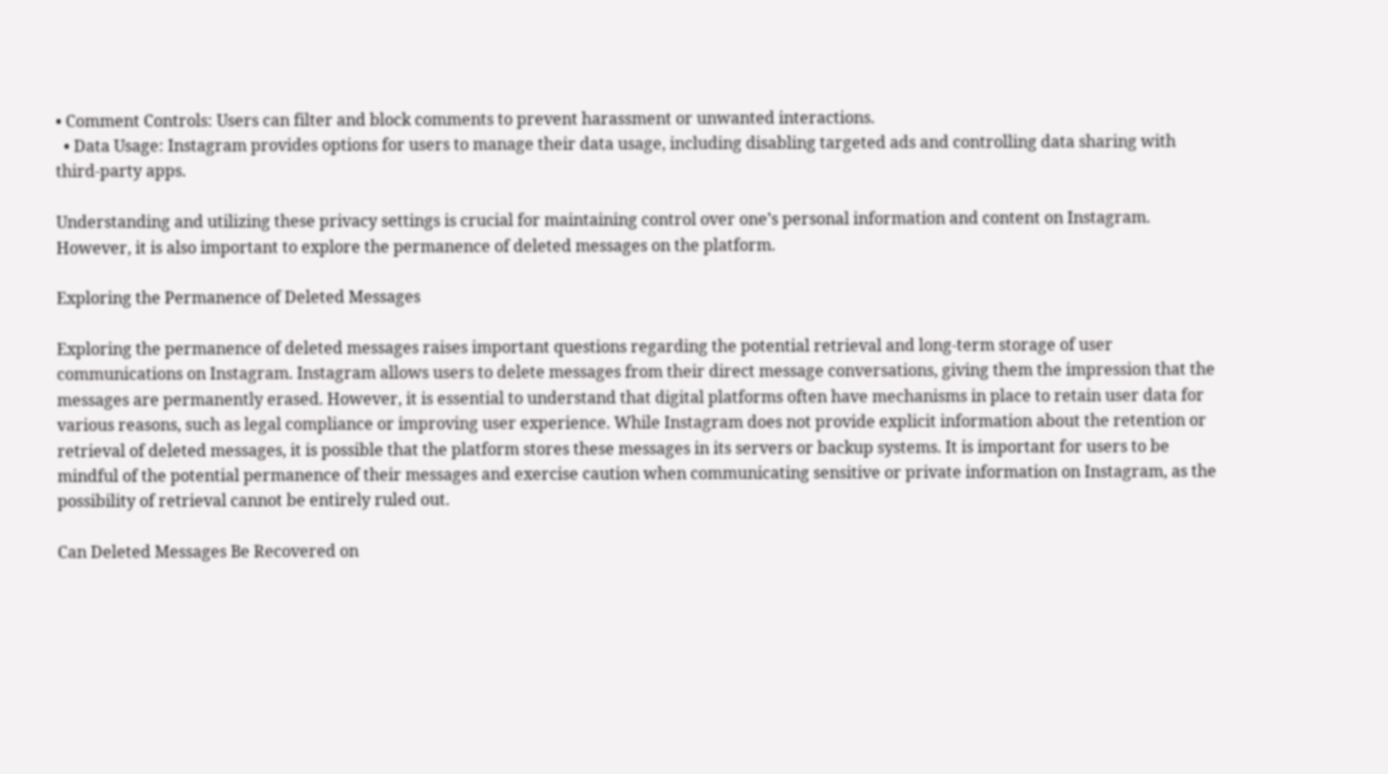• Comment Controls: Users can filter and block comments to prevent harassment or unwanted interactions.
  • Data Usage: Instagram provides options for users to manage their data usage, including disabling targeted ads and controlling data sharing with third-party apps.

Understanding and utilizing these privacy settings is crucial for maintaining control over one’s personal information and content on Instagram. However, it is also important to explore the permanence of deleted messages on the platform.

Exploring the Permanence of Deleted Messages

Exploring the permanence of deleted messages raises important questions regarding the potential retrieval and long-term storage of user communications on Instagram. Instagram allows users to delete messages from their direct message conversations, giving them the impression that the messages are permanently erased. However, it is essential to understand that digital platforms often have mechanisms in place to retain user data for various reasons, such as legal compliance or improving user experience. While Instagram does not provide explicit information about the retention or retrieval of deleted messages, it is possible that the platform stores these messages in its servers or backup systems. It is important for users to be mindful of the potential permanence of their messages and exercise caution when communicating sensitive or private information on Instagram, as the possibility of retrieval cannot be entirely ruled out.

Can Deleted Messages Be Recovered on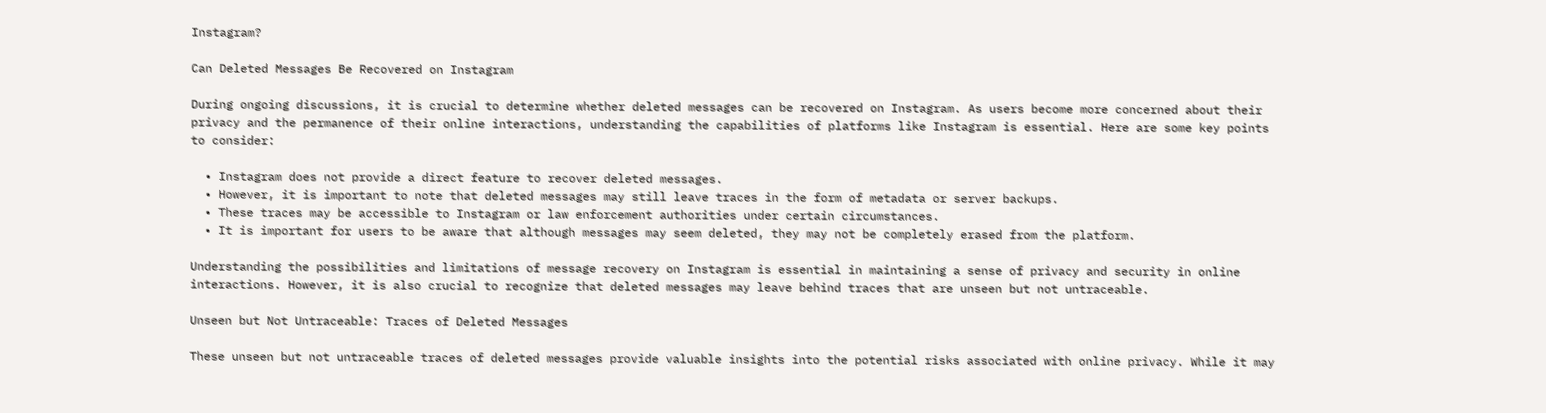Instagram?

Can Deleted Messages Be Recovered on Instagram

During ongoing discussions, it is crucial to determine whether deleted messages can be recovered on Instagram. As users become more concerned about their privacy and the permanence of their online interactions, understanding the capabilities of platforms like Instagram is essential. Here are some key points to consider:

  • Instagram does not provide a direct feature to recover deleted messages.
  • However, it is important to note that deleted messages may still leave traces in the form of metadata or server backups.
  • These traces may be accessible to Instagram or law enforcement authorities under certain circumstances.
  • It is important for users to be aware that although messages may seem deleted, they may not be completely erased from the platform.

Understanding the possibilities and limitations of message recovery on Instagram is essential in maintaining a sense of privacy and security in online interactions. However, it is also crucial to recognize that deleted messages may leave behind traces that are unseen but not untraceable.

Unseen but Not Untraceable: Traces of Deleted Messages

These unseen but not untraceable traces of deleted messages provide valuable insights into the potential risks associated with online privacy. While it may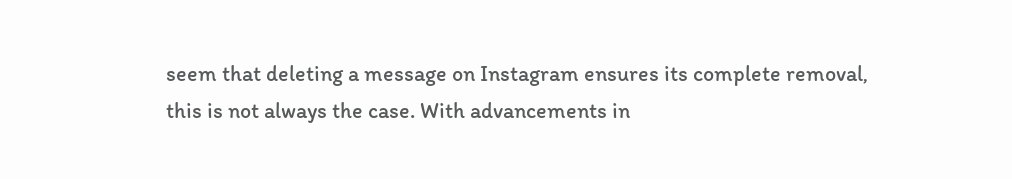seem that deleting a message on Instagram ensures its complete removal, this is not always the case. With advancements in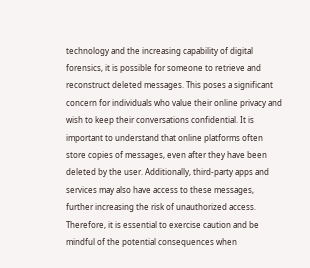technology and the increasing capability of digital forensics, it is possible for someone to retrieve and reconstruct deleted messages. This poses a significant concern for individuals who value their online privacy and wish to keep their conversations confidential. It is important to understand that online platforms often store copies of messages, even after they have been deleted by the user. Additionally, third-party apps and services may also have access to these messages, further increasing the risk of unauthorized access. Therefore, it is essential to exercise caution and be mindful of the potential consequences when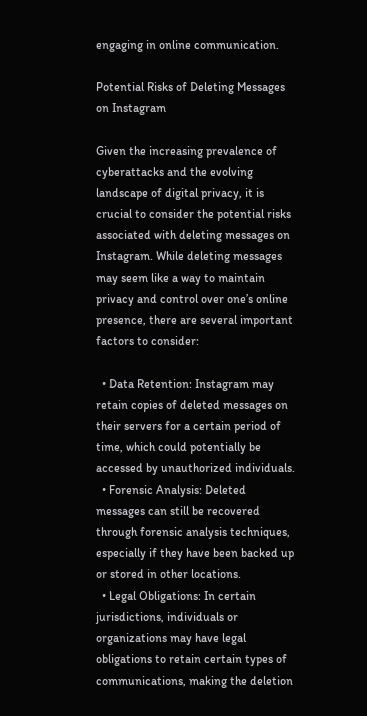engaging in online communication.

Potential Risks of Deleting Messages on Instagram

Given the increasing prevalence of cyberattacks and the evolving landscape of digital privacy, it is crucial to consider the potential risks associated with deleting messages on Instagram. While deleting messages may seem like a way to maintain privacy and control over one’s online presence, there are several important factors to consider:

  • Data Retention: Instagram may retain copies of deleted messages on their servers for a certain period of time, which could potentially be accessed by unauthorized individuals.
  • Forensic Analysis: Deleted messages can still be recovered through forensic analysis techniques, especially if they have been backed up or stored in other locations.
  • Legal Obligations: In certain jurisdictions, individuals or organizations may have legal obligations to retain certain types of communications, making the deletion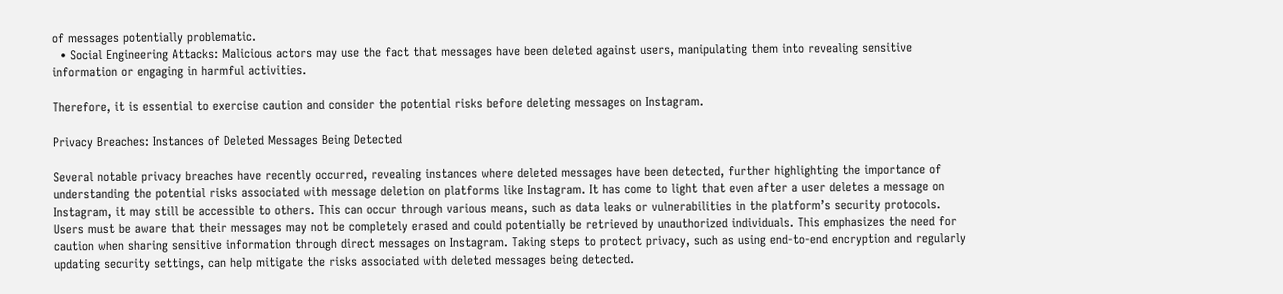of messages potentially problematic.
  • Social Engineering Attacks: Malicious actors may use the fact that messages have been deleted against users, manipulating them into revealing sensitive information or engaging in harmful activities.

Therefore, it is essential to exercise caution and consider the potential risks before deleting messages on Instagram.

Privacy Breaches: Instances of Deleted Messages Being Detected

Several notable privacy breaches have recently occurred, revealing instances where deleted messages have been detected, further highlighting the importance of understanding the potential risks associated with message deletion on platforms like Instagram. It has come to light that even after a user deletes a message on Instagram, it may still be accessible to others. This can occur through various means, such as data leaks or vulnerabilities in the platform’s security protocols. Users must be aware that their messages may not be completely erased and could potentially be retrieved by unauthorized individuals. This emphasizes the need for caution when sharing sensitive information through direct messages on Instagram. Taking steps to protect privacy, such as using end-to-end encryption and regularly updating security settings, can help mitigate the risks associated with deleted messages being detected.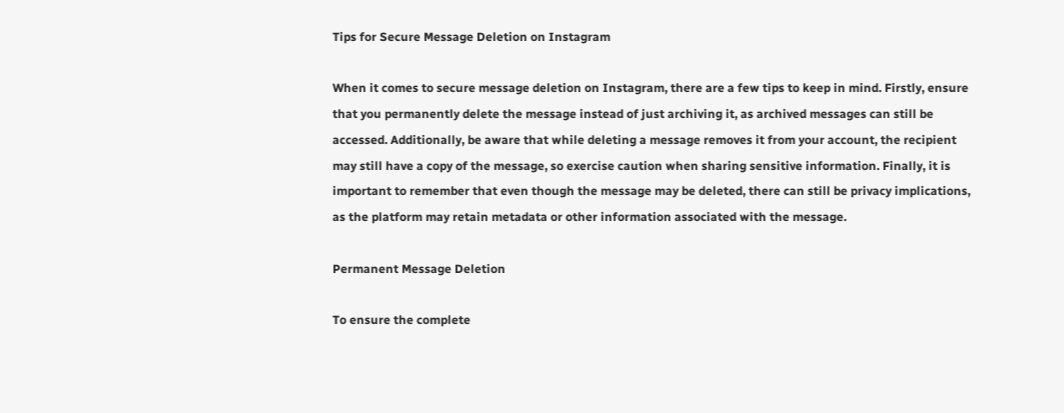Tips for Secure Message Deletion on Instagram

When it comes to secure message deletion on Instagram, there are a few tips to keep in mind. Firstly, ensure that you permanently delete the message instead of just archiving it, as archived messages can still be accessed. Additionally, be aware that while deleting a message removes it from your account, the recipient may still have a copy of the message, so exercise caution when sharing sensitive information. Finally, it is important to remember that even though the message may be deleted, there can still be privacy implications, as the platform may retain metadata or other information associated with the message.

Permanent Message Deletion

To ensure the complete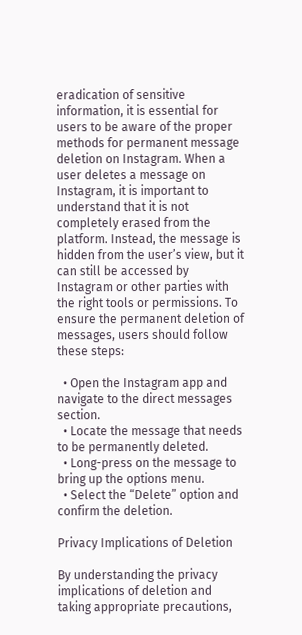eradication of sensitive information, it is essential for users to be aware of the proper methods for permanent message deletion on Instagram. When a user deletes a message on Instagram, it is important to understand that it is not completely erased from the platform. Instead, the message is hidden from the user’s view, but it can still be accessed by Instagram or other parties with the right tools or permissions. To ensure the permanent deletion of messages, users should follow these steps:

  • Open the Instagram app and navigate to the direct messages section.
  • Locate the message that needs to be permanently deleted.
  • Long-press on the message to bring up the options menu.
  • Select the “Delete” option and confirm the deletion.

Privacy Implications of Deletion

By understanding the privacy implications of deletion and taking appropriate precautions,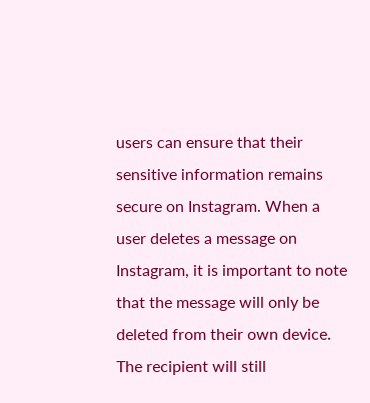users can ensure that their sensitive information remains secure on Instagram. When a user deletes a message on Instagram, it is important to note that the message will only be deleted from their own device. The recipient will still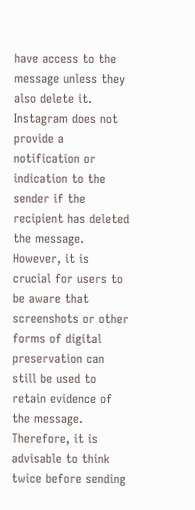have access to the message unless they also delete it. Instagram does not provide a notification or indication to the sender if the recipient has deleted the message. However, it is crucial for users to be aware that screenshots or other forms of digital preservation can still be used to retain evidence of the message. Therefore, it is advisable to think twice before sending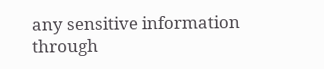any sensitive information through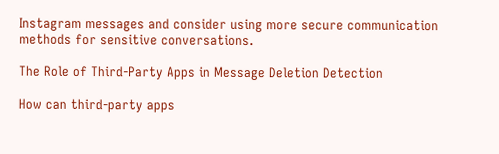Instagram messages and consider using more secure communication methods for sensitive conversations.

The Role of Third-Party Apps in Message Deletion Detection

How can third-party apps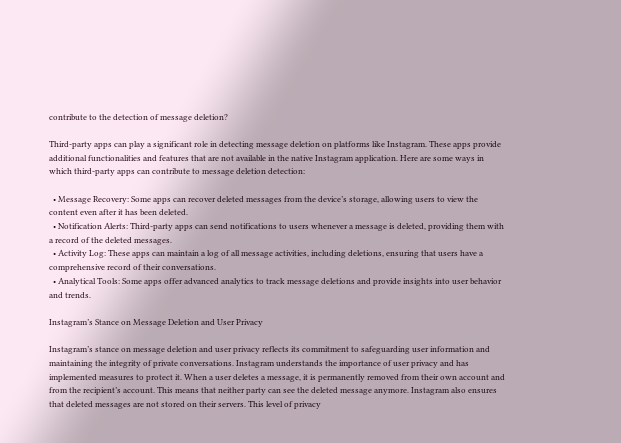contribute to the detection of message deletion?

Third-party apps can play a significant role in detecting message deletion on platforms like Instagram. These apps provide additional functionalities and features that are not available in the native Instagram application. Here are some ways in which third-party apps can contribute to message deletion detection:

  • Message Recovery: Some apps can recover deleted messages from the device’s storage, allowing users to view the content even after it has been deleted.
  • Notification Alerts: Third-party apps can send notifications to users whenever a message is deleted, providing them with a record of the deleted messages.
  • Activity Log: These apps can maintain a log of all message activities, including deletions, ensuring that users have a comprehensive record of their conversations.
  • Analytical Tools: Some apps offer advanced analytics to track message deletions and provide insights into user behavior and trends.

Instagram’s Stance on Message Deletion and User Privacy

Instagram’s stance on message deletion and user privacy reflects its commitment to safeguarding user information and maintaining the integrity of private conversations. Instagram understands the importance of user privacy and has implemented measures to protect it. When a user deletes a message, it is permanently removed from their own account and from the recipient’s account. This means that neither party can see the deleted message anymore. Instagram also ensures that deleted messages are not stored on their servers. This level of privacy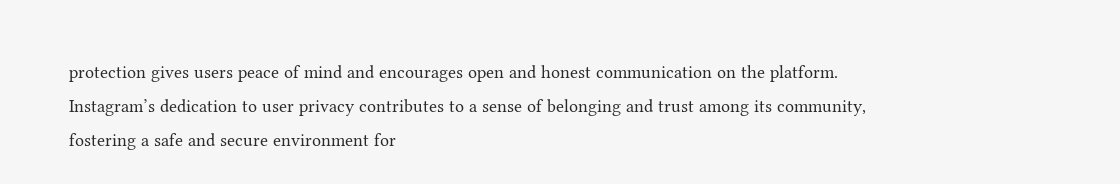protection gives users peace of mind and encourages open and honest communication on the platform. Instagram’s dedication to user privacy contributes to a sense of belonging and trust among its community, fostering a safe and secure environment for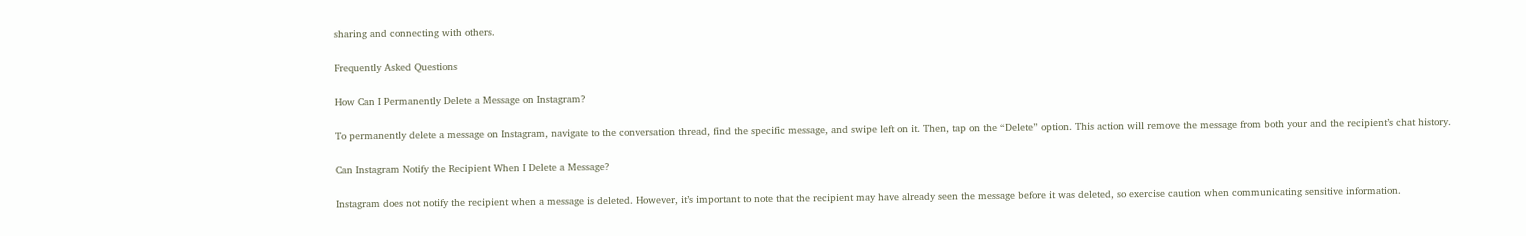sharing and connecting with others.

Frequently Asked Questions

How Can I Permanently Delete a Message on Instagram?

To permanently delete a message on Instagram, navigate to the conversation thread, find the specific message, and swipe left on it. Then, tap on the “Delete” option. This action will remove the message from both your and the recipient’s chat history.

Can Instagram Notify the Recipient When I Delete a Message?

Instagram does not notify the recipient when a message is deleted. However, it’s important to note that the recipient may have already seen the message before it was deleted, so exercise caution when communicating sensitive information.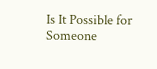Is It Possible for Someone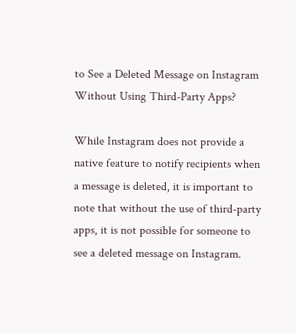to See a Deleted Message on Instagram Without Using Third-Party Apps?

While Instagram does not provide a native feature to notify recipients when a message is deleted, it is important to note that without the use of third-party apps, it is not possible for someone to see a deleted message on Instagram.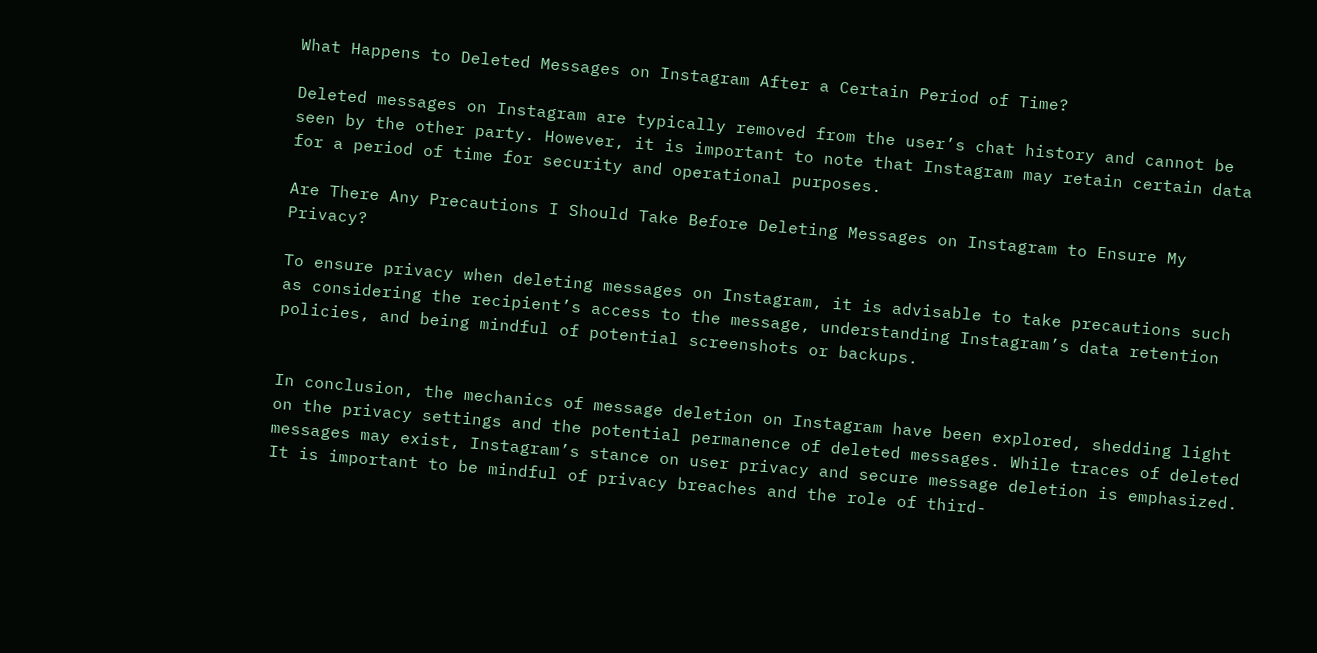What Happens to Deleted Messages on Instagram After a Certain Period of Time?

Deleted messages on Instagram are typically removed from the user’s chat history and cannot be seen by the other party. However, it is important to note that Instagram may retain certain data for a period of time for security and operational purposes.

Are There Any Precautions I Should Take Before Deleting Messages on Instagram to Ensure My Privacy?

To ensure privacy when deleting messages on Instagram, it is advisable to take precautions such as considering the recipient’s access to the message, understanding Instagram’s data retention policies, and being mindful of potential screenshots or backups.


In conclusion, the mechanics of message deletion on Instagram have been explored, shedding light on the privacy settings and the potential permanence of deleted messages. While traces of deleted messages may exist, Instagram’s stance on user privacy and secure message deletion is emphasized. It is important to be mindful of privacy breaches and the role of third-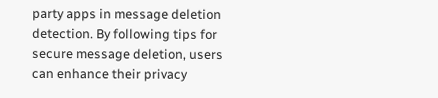party apps in message deletion detection. By following tips for secure message deletion, users can enhance their privacy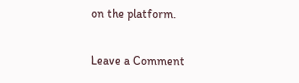on the platform.

Leave a Comment